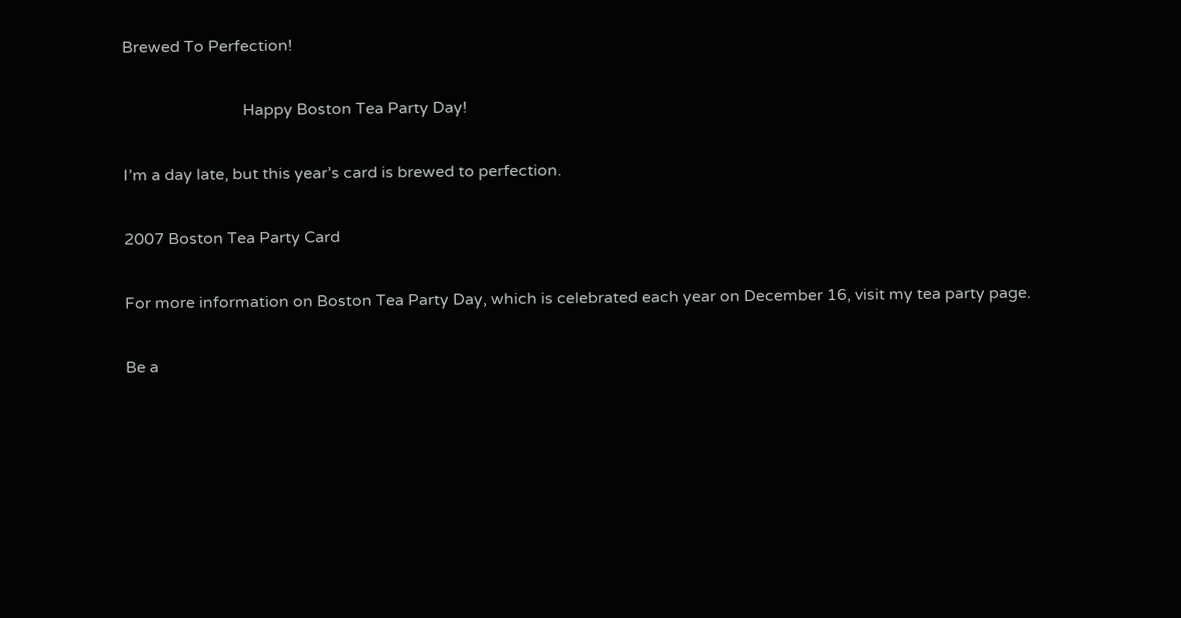Brewed To Perfection!

                              Happy Boston Tea Party Day!

I’m a day late, but this year’s card is brewed to perfection.

2007 Boston Tea Party Card

For more information on Boston Tea Party Day, which is celebrated each year on December 16, visit my tea party page.

Be a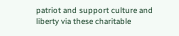patriot and support culture and liberty via these charitable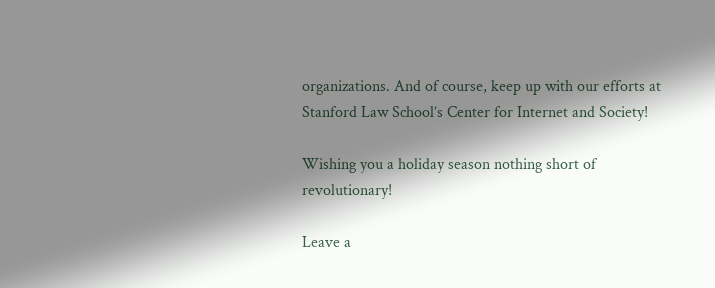organizations. And of course, keep up with our efforts at Stanford Law School’s Center for Internet and Society!

Wishing you a holiday season nothing short of revolutionary!

Leave a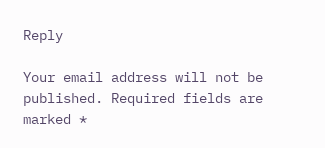Reply

Your email address will not be published. Required fields are marked *